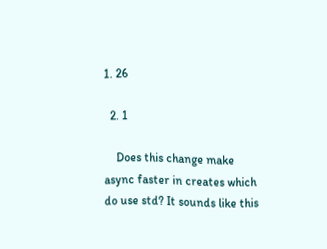1. 26

  2. 1

    Does this change make async faster in creates which do use std? It sounds like this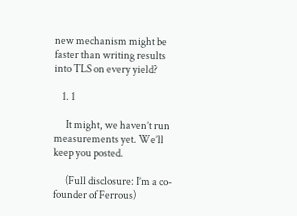new mechanism might be faster than writing results into TLS on every yield?

    1. 1

      It might, we haven’t run measurements yet. We’ll keep you posted.

      (Full disclosure: I’m a co-founder of Ferrous)